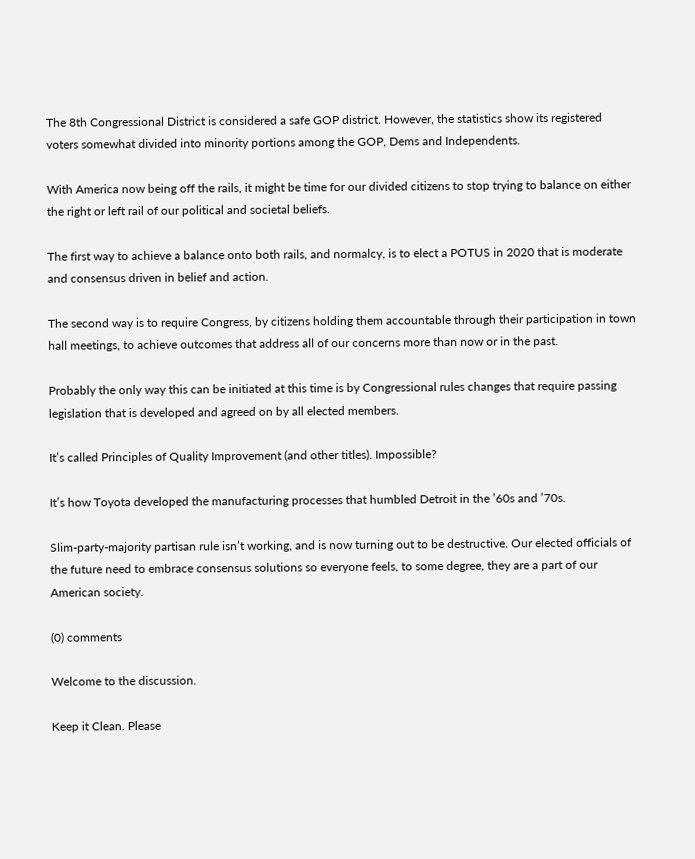The 8th Congressional District is considered a safe GOP district. However, the statistics show its registered voters somewhat divided into minority portions among the GOP, Dems and Independents.

With America now being off the rails, it might be time for our divided citizens to stop trying to balance on either the right or left rail of our political and societal beliefs.

The first way to achieve a balance onto both rails, and normalcy, is to elect a POTUS in 2020 that is moderate and consensus driven in belief and action.

The second way is to require Congress, by citizens holding them accountable through their participation in town hall meetings, to achieve outcomes that address all of our concerns more than now or in the past.

Probably the only way this can be initiated at this time is by Congressional rules changes that require passing legislation that is developed and agreed on by all elected members.

It’s called Principles of Quality Improvement (and other titles). Impossible?

It’s how Toyota developed the manufacturing processes that humbled Detroit in the ’60s and ’70s.

Slim-party-majority partisan rule isn’t working, and is now turning out to be destructive. Our elected officials of the future need to embrace consensus solutions so everyone feels, to some degree, they are a part of our American society.

(0) comments

Welcome to the discussion.

Keep it Clean. Please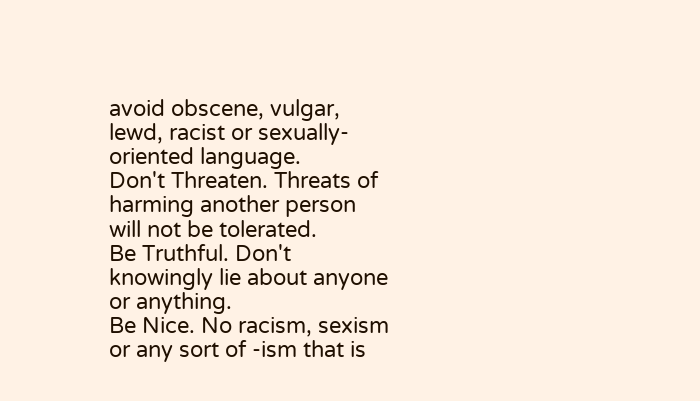avoid obscene, vulgar, lewd, racist or sexually-oriented language.
Don't Threaten. Threats of harming another person will not be tolerated.
Be Truthful. Don't knowingly lie about anyone or anything.
Be Nice. No racism, sexism or any sort of -ism that is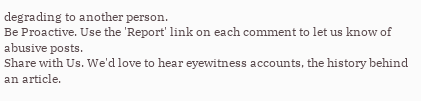degrading to another person.
Be Proactive. Use the 'Report' link on each comment to let us know of abusive posts.
Share with Us. We'd love to hear eyewitness accounts, the history behind an article.